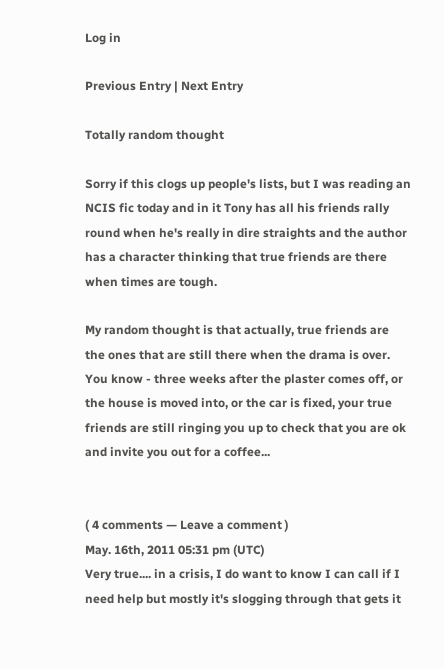Log in

Previous Entry | Next Entry

Totally random thought

Sorry if this clogs up people's lists, but I was reading an NCIS fic today and in it Tony has all his friends rally round when he's really in dire straights and the author has a character thinking that true friends are there when times are tough.

My random thought is that actually, true friends are the ones that are still there when the drama is over. You know - three weeks after the plaster comes off, or the house is moved into, or the car is fixed, your true friends are still ringing you up to check that you are ok and invite you out for a coffee...


( 4 comments — Leave a comment )
May. 16th, 2011 05:31 pm (UTC)
Very true.... in a crisis, I do want to know I can call if I need help but mostly it's slogging through that gets it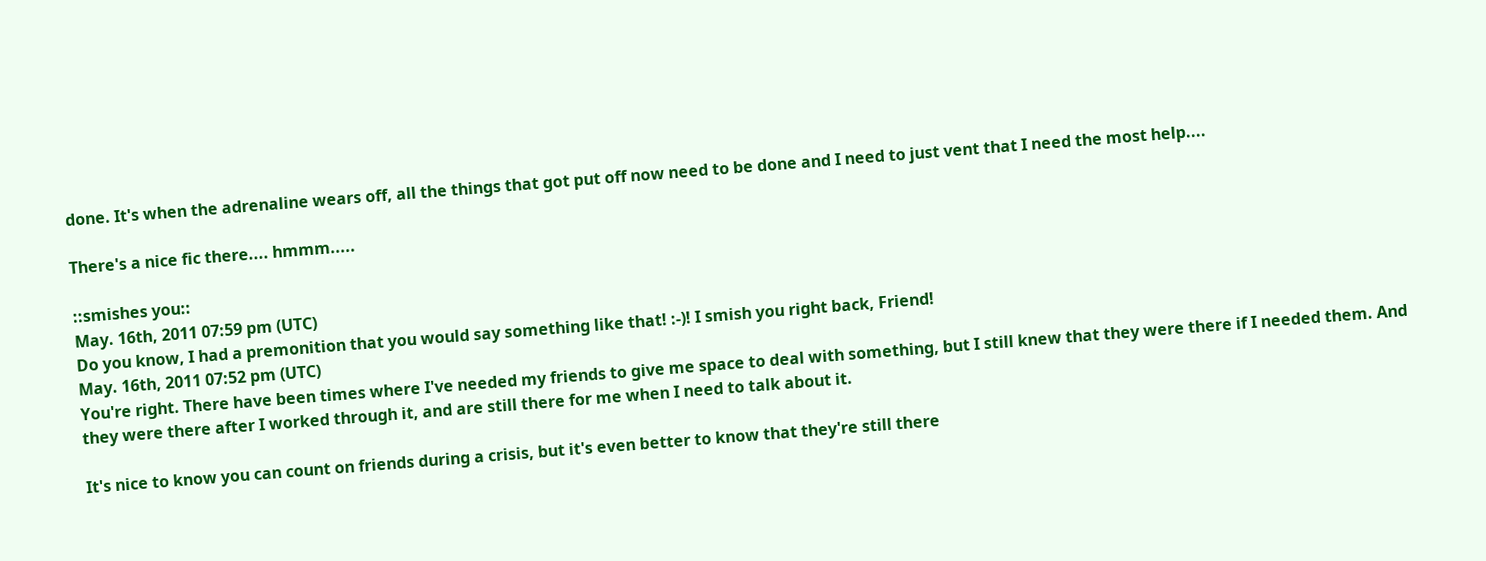done. It's when the adrenaline wears off, all the things that got put off now need to be done and I need to just vent that I need the most help....

There's a nice fic there.... hmmm.....

::smishes you::
May. 16th, 2011 07:59 pm (UTC)
Do you know, I had a premonition that you would say something like that! :-)! I smish you right back, Friend!
May. 16th, 2011 07:52 pm (UTC)
You're right. There have been times where I've needed my friends to give me space to deal with something, but I still knew that they were there if I needed them. And they were there after I worked through it, and are still there for me when I need to talk about it.

It's nice to know you can count on friends during a crisis, but it's even better to know that they're still there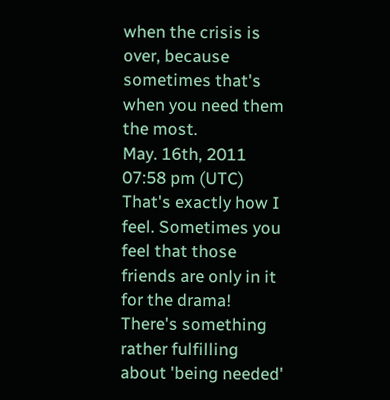when the crisis is over, because sometimes that's when you need them the most.
May. 16th, 2011 07:58 pm (UTC)
That's exactly how I feel. Sometimes you feel that those friends are only in it for the drama! There's something rather fulfilling about 'being needed'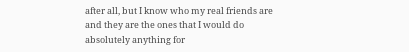after all, but I know who my real friends are and they are the ones that I would do absolutely anything for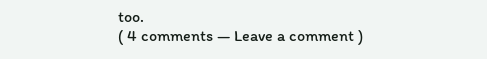too.
( 4 comments — Leave a comment )